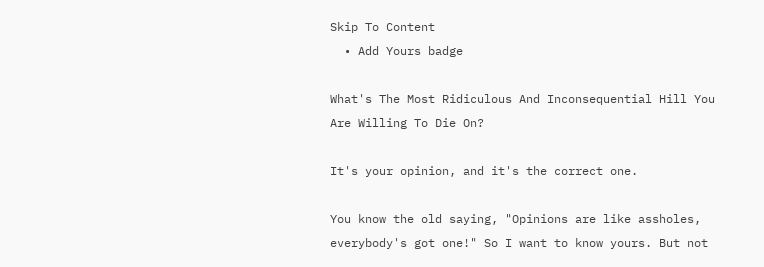Skip To Content
  • Add Yours badge

What's The Most Ridiculous And Inconsequential Hill You Are Willing To Die On?

It's your opinion, and it's the correct one.

You know the old saying, "Opinions are like assholes, everybody's got one!" So I want to know yours. But not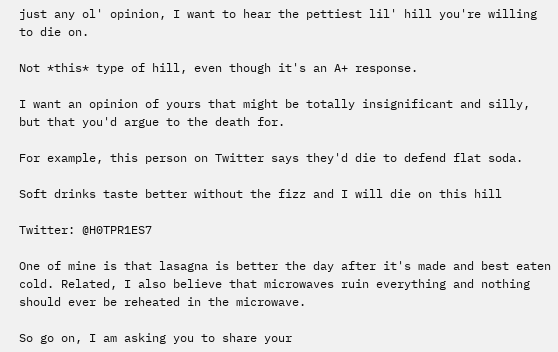just any ol' opinion, I want to hear the pettiest lil' hill you're willing to die on.

Not *this* type of hill, even though it's an A+ response.

I want an opinion of yours that might be totally insignificant and silly, but that you'd argue to the death for.

For example, this person on Twitter says they'd die to defend flat soda.

Soft drinks taste better without the fizz and I will die on this hill

Twitter: @H0TPR1ES7

One of mine is that lasagna is better the day after it's made and best eaten cold. Related, I also believe that microwaves ruin everything and nothing should ever be reheated in the microwave.

So go on, I am asking you to share your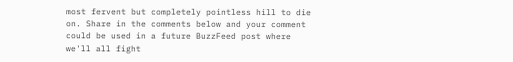most fervent but completely pointless hill to die on. Share in the comments below and your comment could be used in a future BuzzFeed post where we'll all fight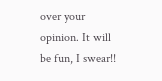over your opinion. It will be fun, I swear!!